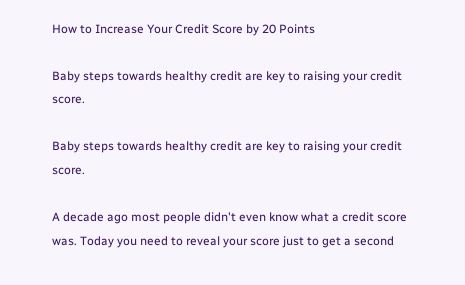How to Increase Your Credit Score by 20 Points

Baby steps towards healthy credit are key to raising your credit score.

Baby steps towards healthy credit are key to raising your credit score.

A decade ago most people didn't even know what a credit score was. Today you need to reveal your score just to get a second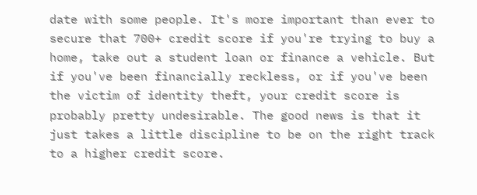date with some people. It's more important than ever to secure that 700+ credit score if you're trying to buy a home, take out a student loan or finance a vehicle. But if you've been financially reckless, or if you've been the victim of identity theft, your credit score is probably pretty undesirable. The good news is that it just takes a little discipline to be on the right track to a higher credit score.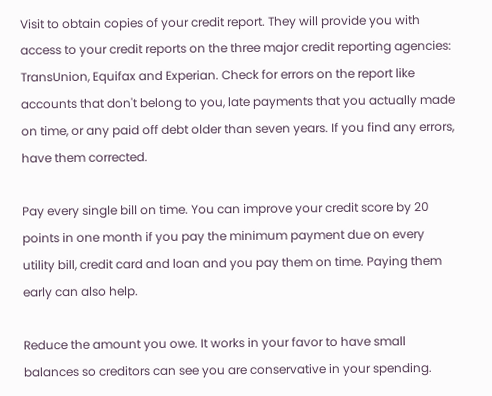Visit to obtain copies of your credit report. They will provide you with access to your credit reports on the three major credit reporting agencies: TransUnion, Equifax and Experian. Check for errors on the report like accounts that don't belong to you, late payments that you actually made on time, or any paid off debt older than seven years. If you find any errors, have them corrected.

Pay every single bill on time. You can improve your credit score by 20 points in one month if you pay the minimum payment due on every utility bill, credit card and loan and you pay them on time. Paying them early can also help.

Reduce the amount you owe. It works in your favor to have small balances so creditors can see you are conservative in your spending.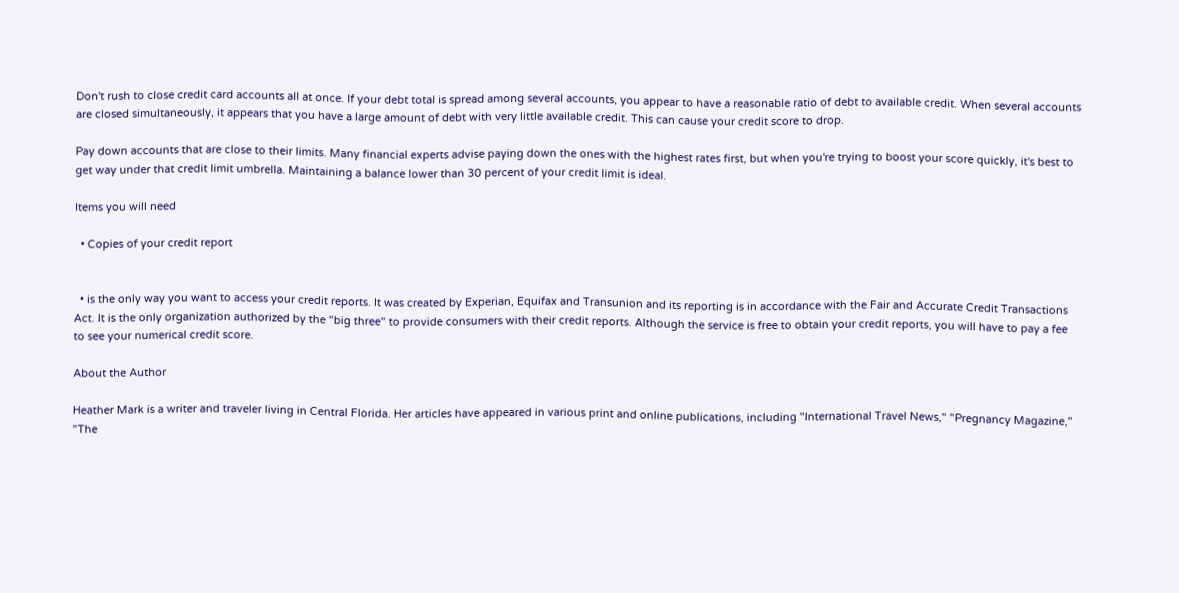Don't rush to close credit card accounts all at once. If your debt total is spread among several accounts, you appear to have a reasonable ratio of debt to available credit. When several accounts are closed simultaneously, it appears that you have a large amount of debt with very little available credit. This can cause your credit score to drop.

Pay down accounts that are close to their limits. Many financial experts advise paying down the ones with the highest rates first, but when you're trying to boost your score quickly, it's best to get way under that credit limit umbrella. Maintaining a balance lower than 30 percent of your credit limit is ideal.

Items you will need

  • Copies of your credit report


  • is the only way you want to access your credit reports. It was created by Experian, Equifax and Transunion and its reporting is in accordance with the Fair and Accurate Credit Transactions Act. It is the only organization authorized by the "big three" to provide consumers with their credit reports. Although the service is free to obtain your credit reports, you will have to pay a fee to see your numerical credit score.

About the Author

Heather Mark is a writer and traveler living in Central Florida. Her articles have appeared in various print and online publications, including "International Travel News," "Pregnancy Magazine," "The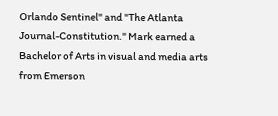Orlando Sentinel" and "The Atlanta Journal-Constitution." Mark earned a Bachelor of Arts in visual and media arts from Emerson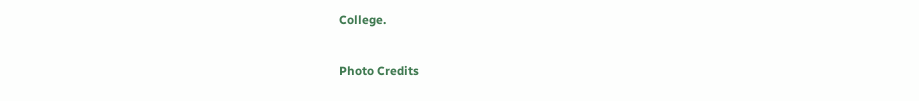College.

Photo Credits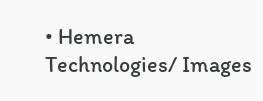• Hemera Technologies/ Images